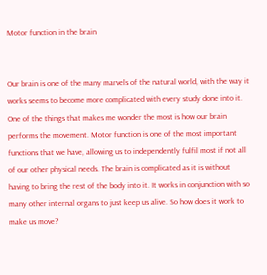Motor function in the brain


Our brain is one of the many marvels of the natural world, with the way it works seems to become more complicated with every study done into it. One of the things that makes me wonder the most is how our brain performs the movement. Motor function is one of the most important functions that we have, allowing us to independently fulfil most if not all of our other physical needs. The brain is complicated as it is without having to bring the rest of the body into it. It works in conjunction with so many other internal organs to just keep us alive. So how does it work to make us move?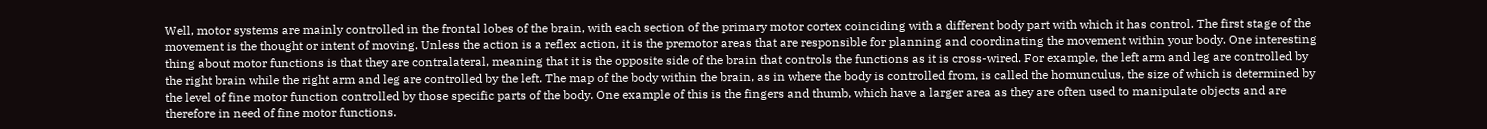Well, motor systems are mainly controlled in the frontal lobes of the brain, with each section of the primary motor cortex coinciding with a different body part with which it has control. The first stage of the movement is the thought or intent of moving. Unless the action is a reflex action, it is the premotor areas that are responsible for planning and coordinating the movement within your body. One interesting thing about motor functions is that they are contralateral, meaning that it is the opposite side of the brain that controls the functions as it is cross-wired. For example, the left arm and leg are controlled by the right brain while the right arm and leg are controlled by the left. The map of the body within the brain, as in where the body is controlled from, is called the homunculus, the size of which is determined by the level of fine motor function controlled by those specific parts of the body. One example of this is the fingers and thumb, which have a larger area as they are often used to manipulate objects and are therefore in need of fine motor functions.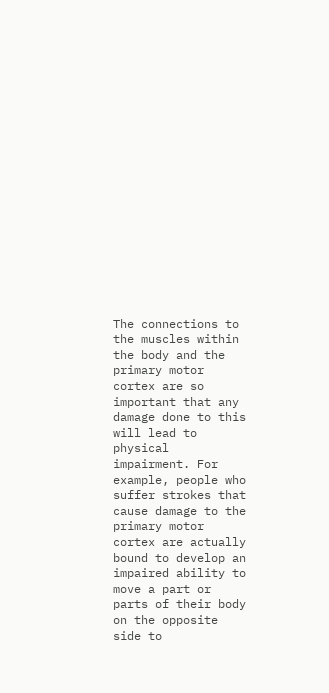The connections to the muscles within the body and the primary motor cortex are so important that any damage done to this will lead to physical impairment. For example, people who suffer strokes that cause damage to the primary motor cortex are actually bound to develop an impaired ability to move a part or parts of their body on the opposite side to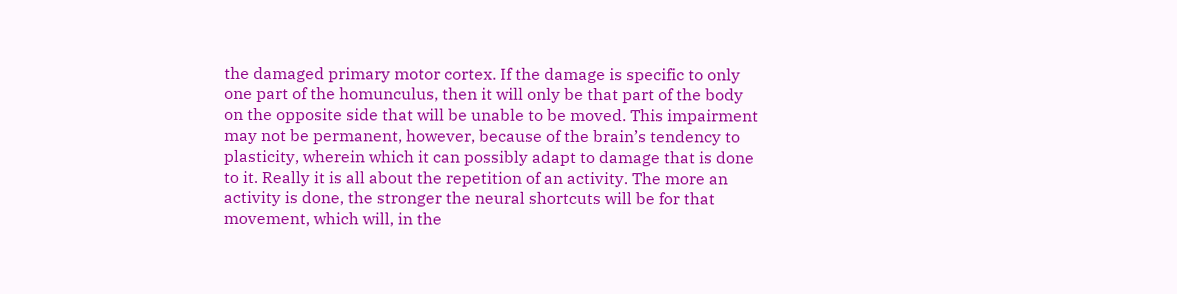the damaged primary motor cortex. If the damage is specific to only one part of the homunculus, then it will only be that part of the body on the opposite side that will be unable to be moved. This impairment may not be permanent, however, because of the brain’s tendency to plasticity, wherein which it can possibly adapt to damage that is done to it. Really it is all about the repetition of an activity. The more an activity is done, the stronger the neural shortcuts will be for that movement, which will, in the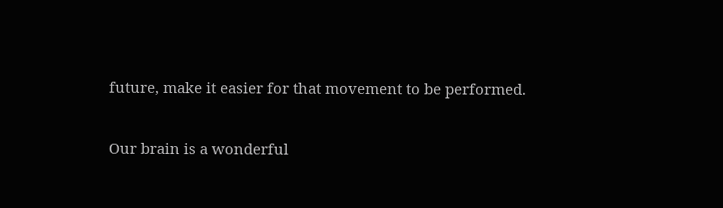future, make it easier for that movement to be performed.

Our brain is a wonderful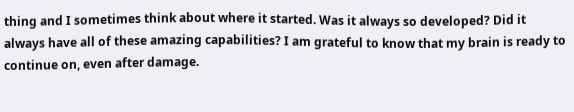thing and I sometimes think about where it started. Was it always so developed? Did it always have all of these amazing capabilities? I am grateful to know that my brain is ready to continue on, even after damage.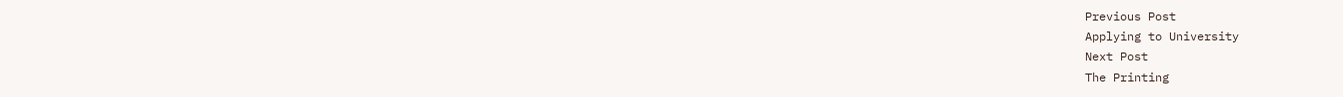Previous Post
Applying to University
Next Post
The Printing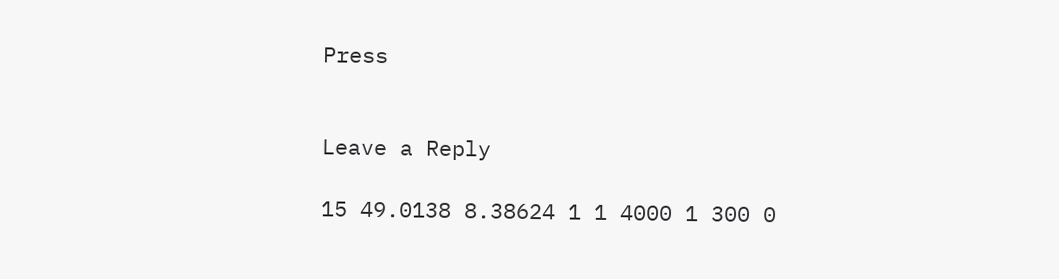Press


Leave a Reply

15 49.0138 8.38624 1 1 4000 1 300 0